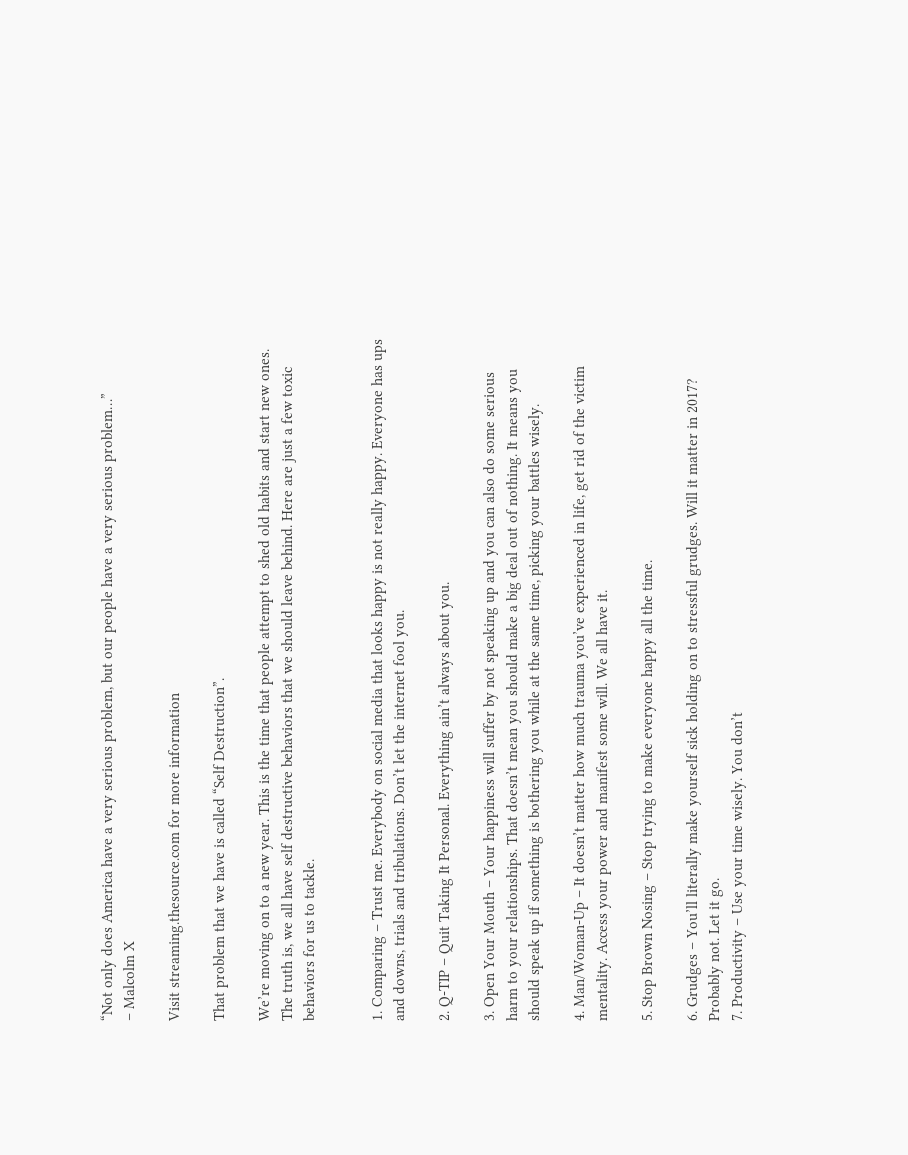“Not only does America have a very serious problem, but our people have a very serious problem…”
– Malcolm X

Visit streaming.thesource.com for more information

That problem that we have is called “Self Destruction”.

We’re moving on to a new year. This is the time that people attempt to shed old habits and start new ones. The truth is, we all have self destructive behaviors that we should leave behind. Here are just a few toxic behaviors for us to tackle.


1. Comparing – Trust me. Everybody on social media that looks happy is not really happy. Everyone has ups and downs, trials and tribulations. Don’t let the internet fool you.

2. Q-TIP – Quit Taking It Personal. Everything ain’t always about you.

3. Open Your Mouth – Your happiness will suffer by not speaking up and you can also do some serious harm to your relationships. That doesn’t mean you should make a big deal out of nothing. It means you should speak up if something is bothering you while at the same time, picking your battles wisely.

4. Man/Woman-Up – It doesn’t matter how much trauma you’ve experienced in life, get rid of the victim mentality. Access your power and manifest some will. We all have it.

5. Stop Brown Nosing – Stop trying to make everyone happy all the time.

6. Grudges – You’ll literally make yourself sick holding on to stressful grudges. Will it matter in 2017? Probably not. Let it go.
7. Productivity – Use your time wisely. You don’t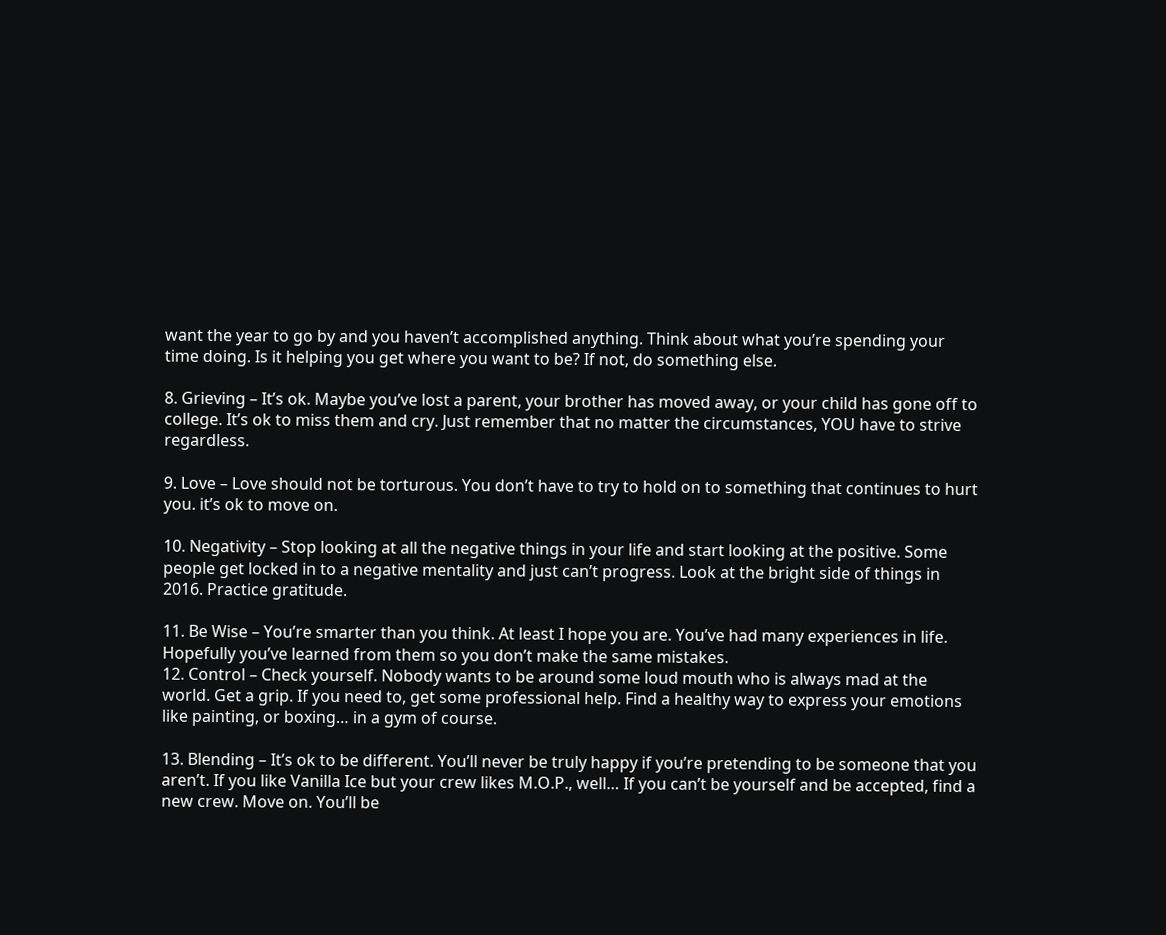want the year to go by and you haven’t accomplished anything. Think about what you’re spending your time doing. Is it helping you get where you want to be? If not, do something else.

8. Grieving – It’s ok. Maybe you’ve lost a parent, your brother has moved away, or your child has gone off to college. It’s ok to miss them and cry. Just remember that no matter the circumstances, YOU have to strive regardless.

9. Love – Love should not be torturous. You don’t have to try to hold on to something that continues to hurt you. it’s ok to move on.

10. Negativity – Stop looking at all the negative things in your life and start looking at the positive. Some people get locked in to a negative mentality and just can’t progress. Look at the bright side of things in 2016. Practice gratitude.

11. Be Wise – You’re smarter than you think. At least I hope you are. You’ve had many experiences in life. Hopefully you’ve learned from them so you don’t make the same mistakes.
12. Control – Check yourself. Nobody wants to be around some loud mouth who is always mad at the world. Get a grip. If you need to, get some professional help. Find a healthy way to express your emotions like painting, or boxing… in a gym of course.

13. Blending – It’s ok to be different. You’ll never be truly happy if you’re pretending to be someone that you aren’t. If you like Vanilla Ice but your crew likes M.O.P., well… If you can’t be yourself and be accepted, find a new crew. Move on. You’ll be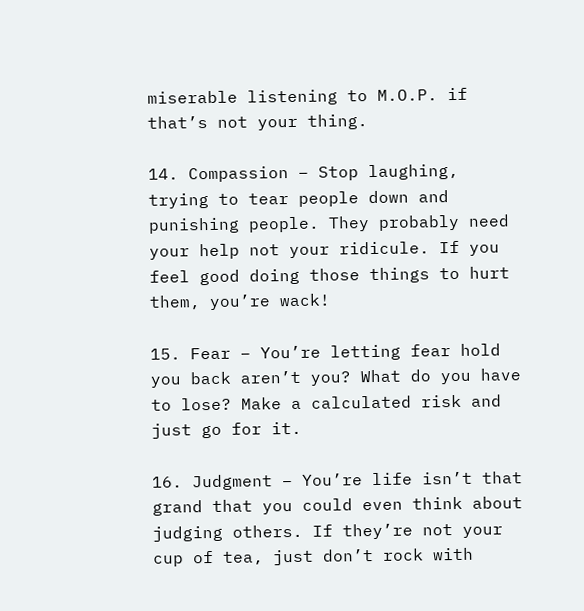miserable listening to M.O.P. if that’s not your thing.

14. Compassion – Stop laughing, trying to tear people down and punishing people. They probably need your help not your ridicule. If you feel good doing those things to hurt them, you’re wack!

15. Fear – You’re letting fear hold you back aren’t you? What do you have to lose? Make a calculated risk and just go for it.

16. Judgment – You’re life isn’t that grand that you could even think about judging others. If they’re not your cup of tea, just don’t rock with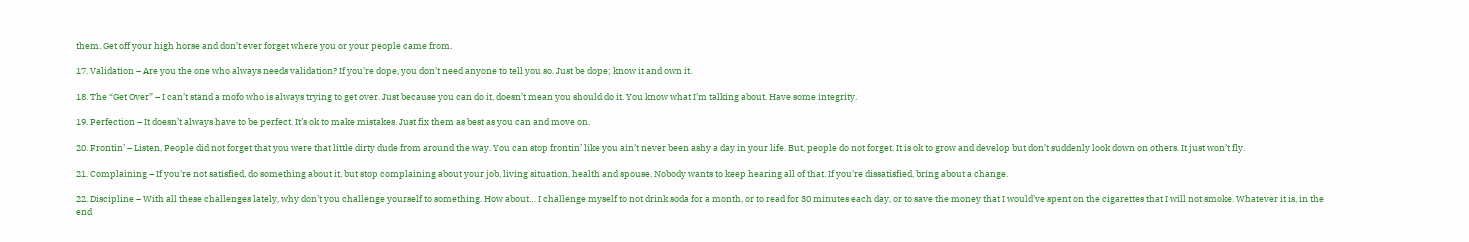them. Get off your high horse and don’t ever forget where you or your people came from.

17. Validation – Are you the one who always needs validation? If you’re dope, you don’t need anyone to tell you so. Just be dope; know it and own it.

18. The “Get Over” – I can’t stand a mofo who is always trying to get over. Just because you can do it, doesn’t mean you should do it. You know what I’m talking about. Have some integrity.

19. Perfection – It doesn’t always have to be perfect. It’s ok to make mistakes. Just fix them as best as you can and move on.

20. Frontin’ – Listen, People did not forget that you were that little dirty dude from around the way. You can stop frontin’ like you ain’t never been ashy a day in your life. But, people do not forget. It is ok to grow and develop but don’t suddenly look down on others. It just won’t fly.

21. Complaining – If you’re not satisfied, do something about it, but stop complaining about your job, living situation, health and spouse. Nobody wants to keep hearing all of that. If you’re dissatisfied, bring about a change.

22. Discipline – With all these challenges lately, why don’t you challenge yourself to something. How about… I challenge myself to not drink soda for a month, or to read for 30 minutes each day, or to save the money that I would’ve spent on the cigarettes that I will not smoke. Whatever it is, in the end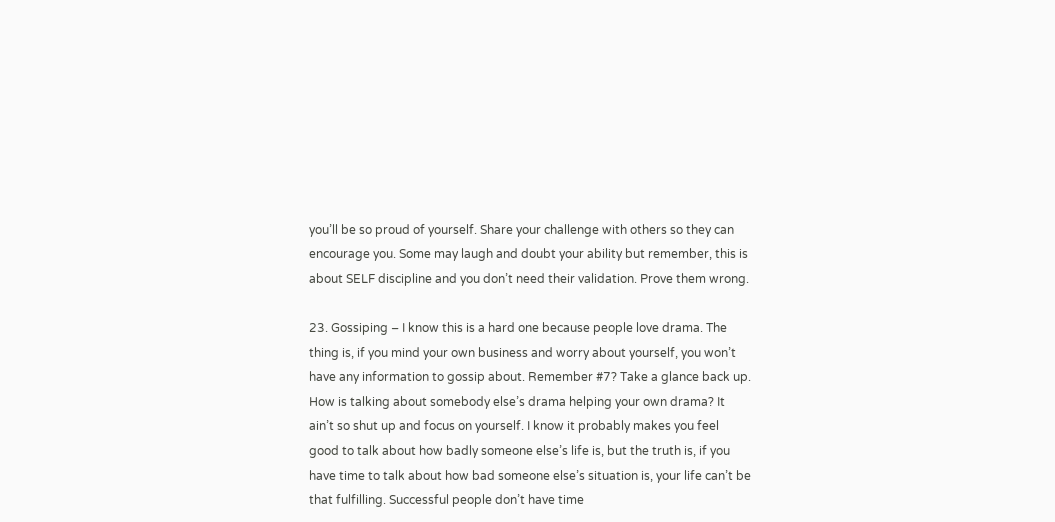you’ll be so proud of yourself. Share your challenge with others so they can encourage you. Some may laugh and doubt your ability but remember, this is about SELF discipline and you don’t need their validation. Prove them wrong.

23. Gossiping – I know this is a hard one because people love drama. The thing is, if you mind your own business and worry about yourself, you won’t have any information to gossip about. Remember #7? Take a glance back up. How is talking about somebody else’s drama helping your own drama? It ain’t so shut up and focus on yourself. I know it probably makes you feel good to talk about how badly someone else’s life is, but the truth is, if you have time to talk about how bad someone else’s situation is, your life can’t be that fulfilling. Successful people don’t have time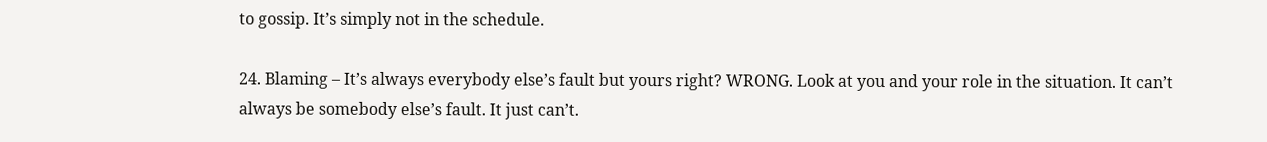to gossip. It’s simply not in the schedule.

24. Blaming – It’s always everybody else’s fault but yours right? WRONG. Look at you and your role in the situation. It can’t always be somebody else’s fault. It just can’t.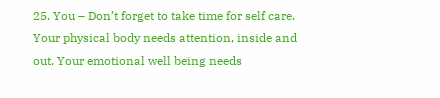25. You – Don’t forget to take time for self care. Your physical body needs attention, inside and out. Your emotional well being needs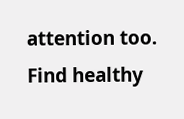attention too. Find healthy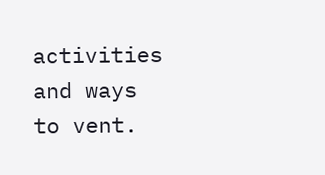activities and ways to vent.